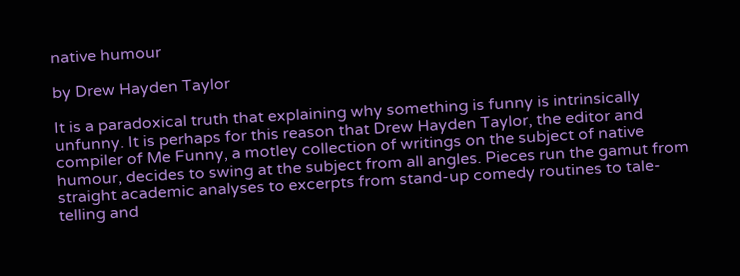native humour

by Drew Hayden Taylor

It is a paradoxical truth that explaining why something is funny is intrinsically unfunny. It is perhaps for this reason that Drew Hayden Taylor, the editor and compiler of Me Funny, a motley collection of writings on the subject of native humour, decides to swing at the subject from all angles. Pieces run the gamut from straight academic analyses to excerpts from stand-up comedy routines to tale-telling and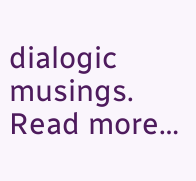dialogic musings. Read more…